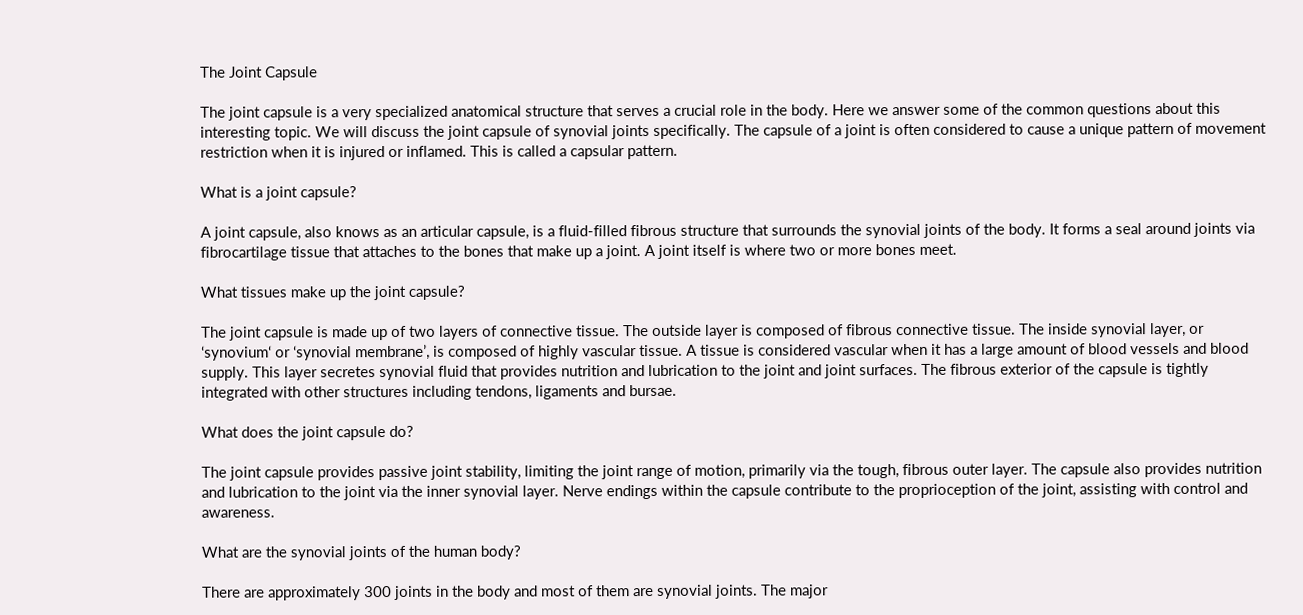The Joint Capsule

The joint capsule is a very specialized anatomical structure that serves a crucial role in the body. Here we answer some of the common questions about this interesting topic. We will discuss the joint capsule of synovial joints specifically. The capsule of a joint is often considered to cause a unique pattern of movement restriction when it is injured or inflamed. This is called a capsular pattern.

What is a joint capsule?

A joint capsule, also knows as an articular capsule, is a fluid-filled fibrous structure that surrounds the synovial joints of the body. It forms a seal around joints via fibrocartilage tissue that attaches to the bones that make up a joint. A joint itself is where two or more bones meet.

What tissues make up the joint capsule?

The joint capsule is made up of two layers of connective tissue. The outside layer is composed of fibrous connective tissue. The inside synovial layer, or ‘synovium‘ or ‘synovial membrane’, is composed of highly vascular tissue. A tissue is considered vascular when it has a large amount of blood vessels and blood supply. This layer secretes synovial fluid that provides nutrition and lubrication to the joint and joint surfaces. The fibrous exterior of the capsule is tightly integrated with other structures including tendons, ligaments and bursae.

What does the joint capsule do?

The joint capsule provides passive joint stability, limiting the joint range of motion, primarily via the tough, fibrous outer layer. The capsule also provides nutrition and lubrication to the joint via the inner synovial layer. Nerve endings within the capsule contribute to the proprioception of the joint, assisting with control and awareness.

What are the synovial joints of the human body?

There are approximately 300 joints in the body and most of them are synovial joints. The major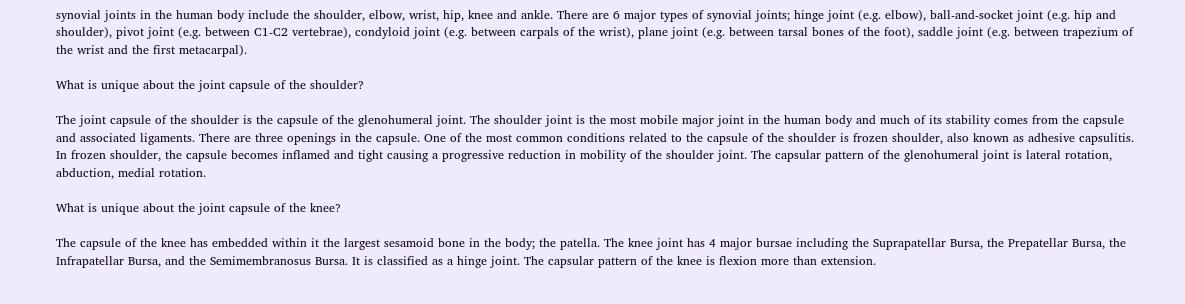synovial joints in the human body include the shoulder, elbow, wrist, hip, knee and ankle. There are 6 major types of synovial joints; hinge joint (e.g. elbow), ball-and-socket joint (e.g. hip and shoulder), pivot joint (e.g. between C1-C2 vertebrae), condyloid joint (e.g. between carpals of the wrist), plane joint (e.g. between tarsal bones of the foot), saddle joint (e.g. between trapezium of the wrist and the first metacarpal).

What is unique about the joint capsule of the shoulder?

The joint capsule of the shoulder is the capsule of the glenohumeral joint. The shoulder joint is the most mobile major joint in the human body and much of its stability comes from the capsule and associated ligaments. There are three openings in the capsule. One of the most common conditions related to the capsule of the shoulder is frozen shoulder, also known as adhesive capsulitis. In frozen shoulder, the capsule becomes inflamed and tight causing a progressive reduction in mobility of the shoulder joint. The capsular pattern of the glenohumeral joint is lateral rotation, abduction, medial rotation.

What is unique about the joint capsule of the knee?

The capsule of the knee has embedded within it the largest sesamoid bone in the body; the patella. The knee joint has 4 major bursae including the Suprapatellar Bursa, the Prepatellar Bursa, the Infrapatellar Bursa, and the Semimembranosus Bursa. It is classified as a hinge joint. The capsular pattern of the knee is flexion more than extension.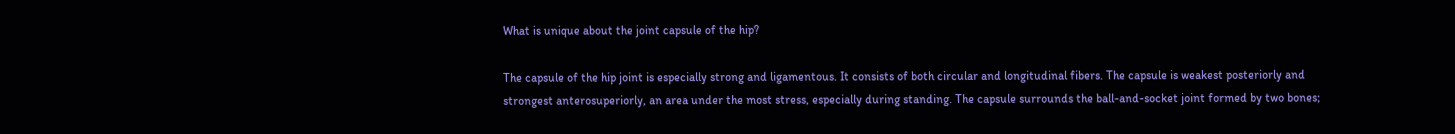What is unique about the joint capsule of the hip?

The capsule of the hip joint is especially strong and ligamentous. It consists of both circular and longitudinal fibers. The capsule is weakest posteriorly and strongest anterosuperiorly, an area under the most stress, especially during standing. The capsule surrounds the ball-and-socket joint formed by two bones;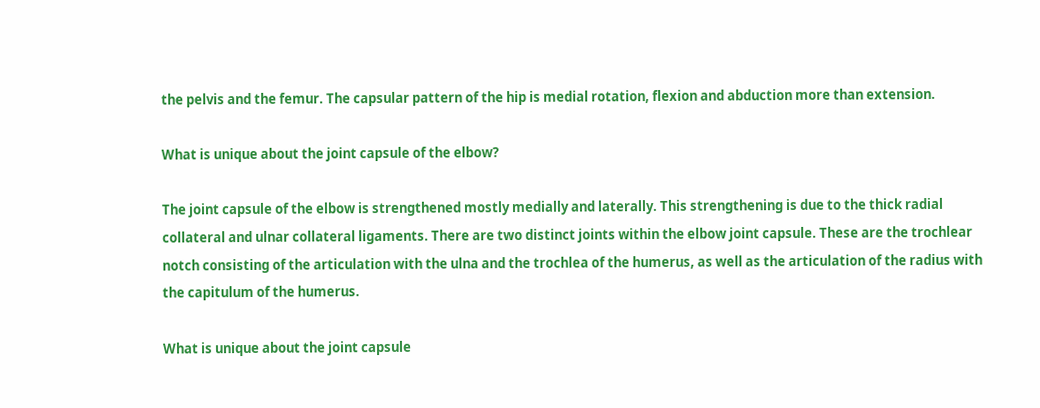the pelvis and the femur. The capsular pattern of the hip is medial rotation, flexion and abduction more than extension.

What is unique about the joint capsule of the elbow?

The joint capsule of the elbow is strengthened mostly medially and laterally. This strengthening is due to the thick radial collateral and ulnar collateral ligaments. There are two distinct joints within the elbow joint capsule. These are the trochlear notch consisting of the articulation with the ulna and the trochlea of the humerus, as well as the articulation of the radius with the capitulum of the humerus.

What is unique about the joint capsule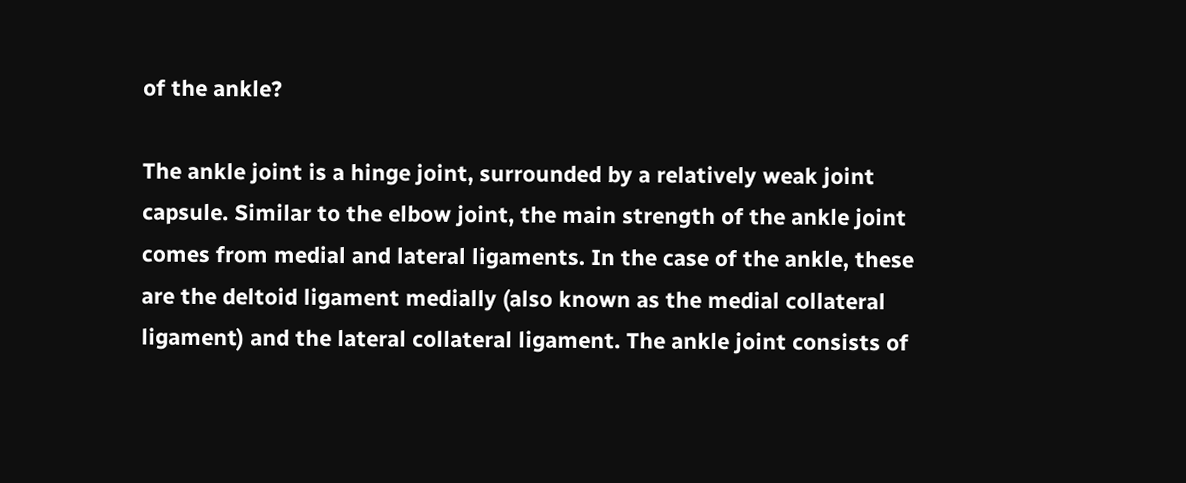of the ankle?

The ankle joint is a hinge joint, surrounded by a relatively weak joint capsule. Similar to the elbow joint, the main strength of the ankle joint comes from medial and lateral ligaments. In the case of the ankle, these are the deltoid ligament medially (also known as the medial collateral ligament) and the lateral collateral ligament. The ankle joint consists of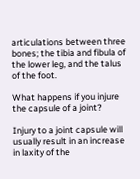articulations between three bones; the tibia and fibula of the lower leg, and the talus of the foot.

What happens if you injure the capsule of a joint?

Injury to a joint capsule will usually result in an increase in laxity of the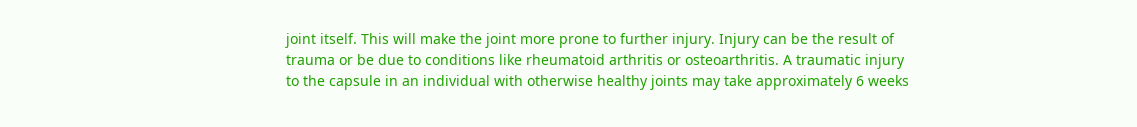joint itself. This will make the joint more prone to further injury. Injury can be the result of trauma or be due to conditions like rheumatoid arthritis or osteoarthritis. A traumatic injury to the capsule in an individual with otherwise healthy joints may take approximately 6 weeks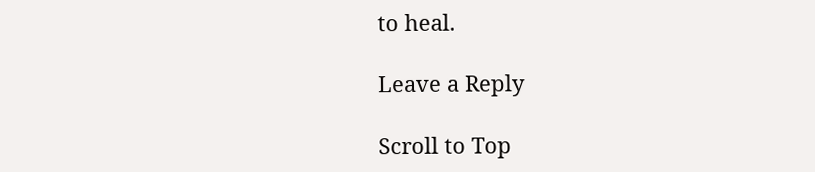to heal.

Leave a Reply

Scroll to Top